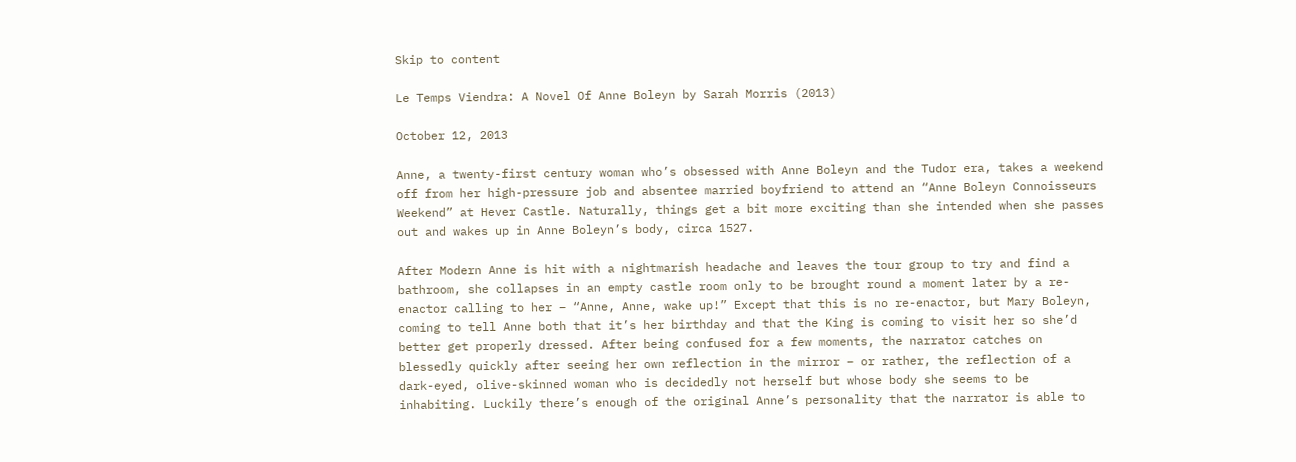Skip to content

Le Temps Viendra: A Novel Of Anne Boleyn by Sarah Morris (2013)

October 12, 2013

Anne, a twenty-first century woman who’s obsessed with Anne Boleyn and the Tudor era, takes a weekend off from her high-pressure job and absentee married boyfriend to attend an “Anne Boleyn Connoisseurs Weekend” at Hever Castle. Naturally, things get a bit more exciting than she intended when she passes out and wakes up in Anne Boleyn’s body, circa 1527.

After Modern Anne is hit with a nightmarish headache and leaves the tour group to try and find a bathroom, she collapses in an empty castle room only to be brought round a moment later by a re-enactor calling to her – “Anne, Anne, wake up!” Except that this is no re-enactor, but Mary Boleyn, coming to tell Anne both that it’s her birthday and that the King is coming to visit her so she’d better get properly dressed. After being confused for a few moments, the narrator catches on blessedly quickly after seeing her own reflection in the mirror – or rather, the reflection of a dark-eyed, olive-skinned woman who is decidedly not herself but whose body she seems to be inhabiting. Luckily there’s enough of the original Anne’s personality that the narrator is able to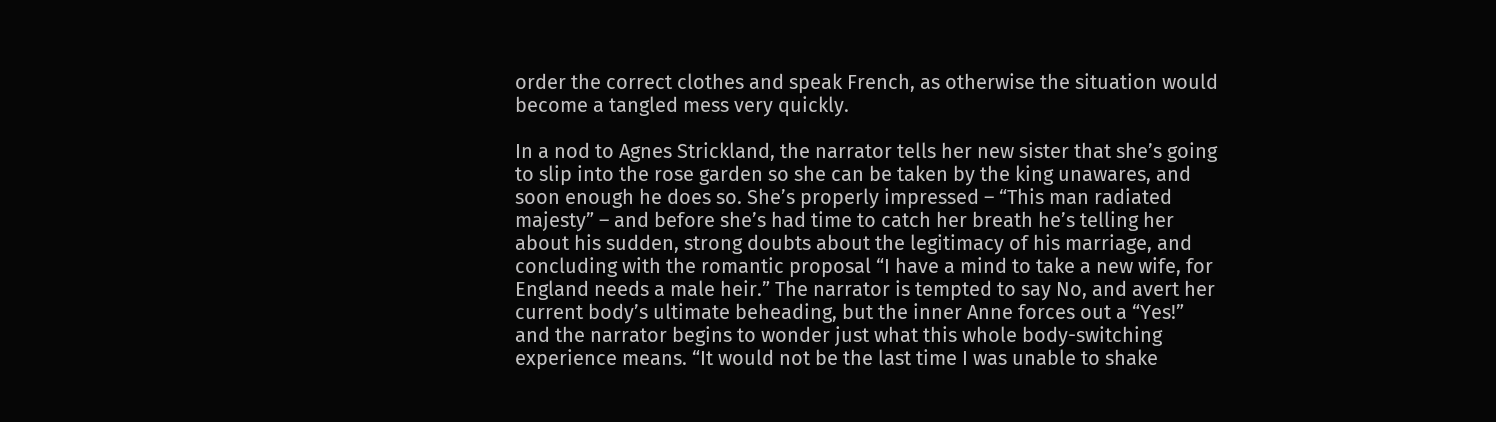order the correct clothes and speak French, as otherwise the situation would become a tangled mess very quickly.

In a nod to Agnes Strickland, the narrator tells her new sister that she’s going to slip into the rose garden so she can be taken by the king unawares, and soon enough he does so. She’s properly impressed – “This man radiated majesty” – and before she’s had time to catch her breath he’s telling her about his sudden, strong doubts about the legitimacy of his marriage, and concluding with the romantic proposal “I have a mind to take a new wife, for England needs a male heir.” The narrator is tempted to say No, and avert her current body’s ultimate beheading, but the inner Anne forces out a “Yes!” and the narrator begins to wonder just what this whole body-switching experience means. “It would not be the last time I was unable to shake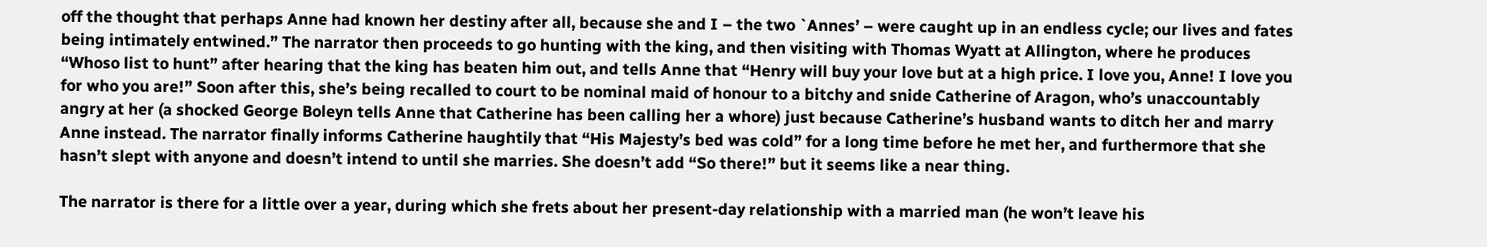off the thought that perhaps Anne had known her destiny after all, because she and I – the two `Annes’ – were caught up in an endless cycle; our lives and fates being intimately entwined.” The narrator then proceeds to go hunting with the king, and then visiting with Thomas Wyatt at Allington, where he produces “Whoso list to hunt” after hearing that the king has beaten him out, and tells Anne that “Henry will buy your love but at a high price. I love you, Anne! I love you for who you are!” Soon after this, she’s being recalled to court to be nominal maid of honour to a bitchy and snide Catherine of Aragon, who’s unaccountably angry at her (a shocked George Boleyn tells Anne that Catherine has been calling her a whore) just because Catherine’s husband wants to ditch her and marry Anne instead. The narrator finally informs Catherine haughtily that “His Majesty’s bed was cold” for a long time before he met her, and furthermore that she hasn’t slept with anyone and doesn’t intend to until she marries. She doesn’t add “So there!” but it seems like a near thing.

The narrator is there for a little over a year, during which she frets about her present-day relationship with a married man (he won’t leave his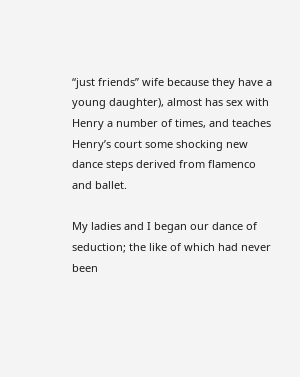“just friends” wife because they have a young daughter), almost has sex with Henry a number of times, and teaches Henry’s court some shocking new dance steps derived from flamenco and ballet.

My ladies and I began our dance of seduction; the like of which had never been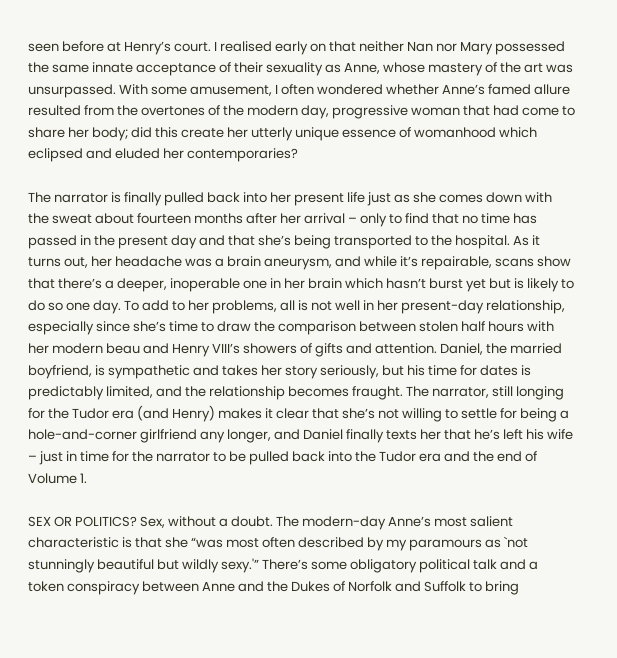seen before at Henry’s court. I realised early on that neither Nan nor Mary possessed the same innate acceptance of their sexuality as Anne, whose mastery of the art was unsurpassed. With some amusement, I often wondered whether Anne’s famed allure resulted from the overtones of the modern day, progressive woman that had come to share her body; did this create her utterly unique essence of womanhood which eclipsed and eluded her contemporaries?

The narrator is finally pulled back into her present life just as she comes down with the sweat about fourteen months after her arrival – only to find that no time has passed in the present day and that she’s being transported to the hospital. As it turns out, her headache was a brain aneurysm, and while it’s repairable, scans show that there’s a deeper, inoperable one in her brain which hasn’t burst yet but is likely to do so one day. To add to her problems, all is not well in her present-day relationship, especially since she’s time to draw the comparison between stolen half hours with her modern beau and Henry VIII’s showers of gifts and attention. Daniel, the married boyfriend, is sympathetic and takes her story seriously, but his time for dates is predictably limited, and the relationship becomes fraught. The narrator, still longing for the Tudor era (and Henry) makes it clear that she’s not willing to settle for being a hole-and-corner girlfriend any longer, and Daniel finally texts her that he’s left his wife – just in time for the narrator to be pulled back into the Tudor era and the end of Volume 1.

SEX OR POLITICS? Sex, without a doubt. The modern-day Anne’s most salient characteristic is that she “was most often described by my paramours as `not stunningly beautiful but wildly sexy.'” There’s some obligatory political talk and a token conspiracy between Anne and the Dukes of Norfolk and Suffolk to bring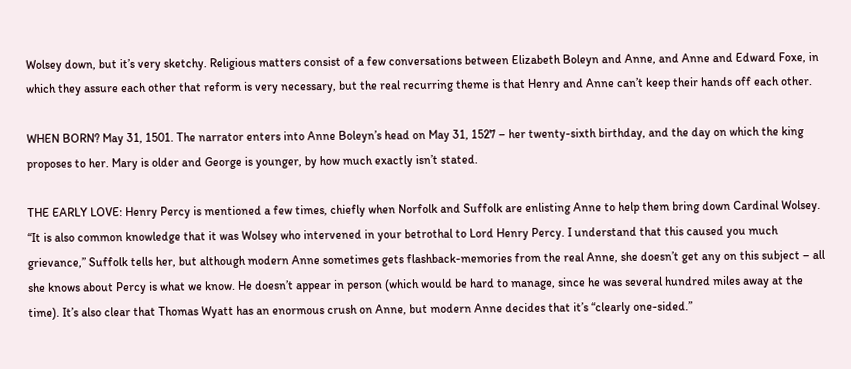Wolsey down, but it’s very sketchy. Religious matters consist of a few conversations between Elizabeth Boleyn and Anne, and Anne and Edward Foxe, in which they assure each other that reform is very necessary, but the real recurring theme is that Henry and Anne can’t keep their hands off each other.

WHEN BORN? May 31, 1501. The narrator enters into Anne Boleyn’s head on May 31, 1527 – her twenty-sixth birthday, and the day on which the king proposes to her. Mary is older and George is younger, by how much exactly isn’t stated.

THE EARLY LOVE: Henry Percy is mentioned a few times, chiefly when Norfolk and Suffolk are enlisting Anne to help them bring down Cardinal Wolsey. “It is also common knowledge that it was Wolsey who intervened in your betrothal to Lord Henry Percy. I understand that this caused you much grievance,” Suffolk tells her, but although modern Anne sometimes gets flashback-memories from the real Anne, she doesn’t get any on this subject – all she knows about Percy is what we know. He doesn’t appear in person (which would be hard to manage, since he was several hundred miles away at the time). It’s also clear that Thomas Wyatt has an enormous crush on Anne, but modern Anne decides that it’s “clearly one-sided.”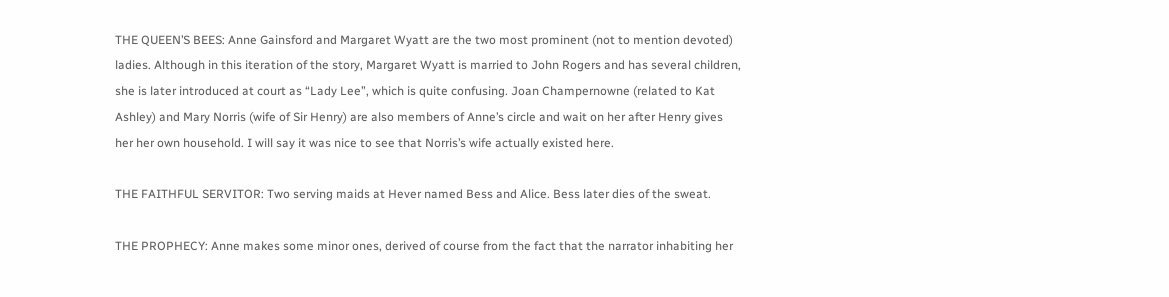THE QUEEN’S BEES: Anne Gainsford and Margaret Wyatt are the two most prominent (not to mention devoted) ladies. Although in this iteration of the story, Margaret Wyatt is married to John Rogers and has several children, she is later introduced at court as “Lady Lee”, which is quite confusing. Joan Champernowne (related to Kat Ashley) and Mary Norris (wife of Sir Henry) are also members of Anne’s circle and wait on her after Henry gives her her own household. I will say it was nice to see that Norris’s wife actually existed here.

THE FAITHFUL SERVITOR: Two serving maids at Hever named Bess and Alice. Bess later dies of the sweat.

THE PROPHECY: Anne makes some minor ones, derived of course from the fact that the narrator inhabiting her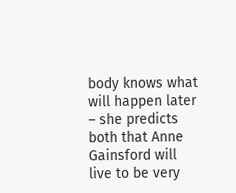body knows what will happen later – she predicts both that Anne Gainsford will live to be very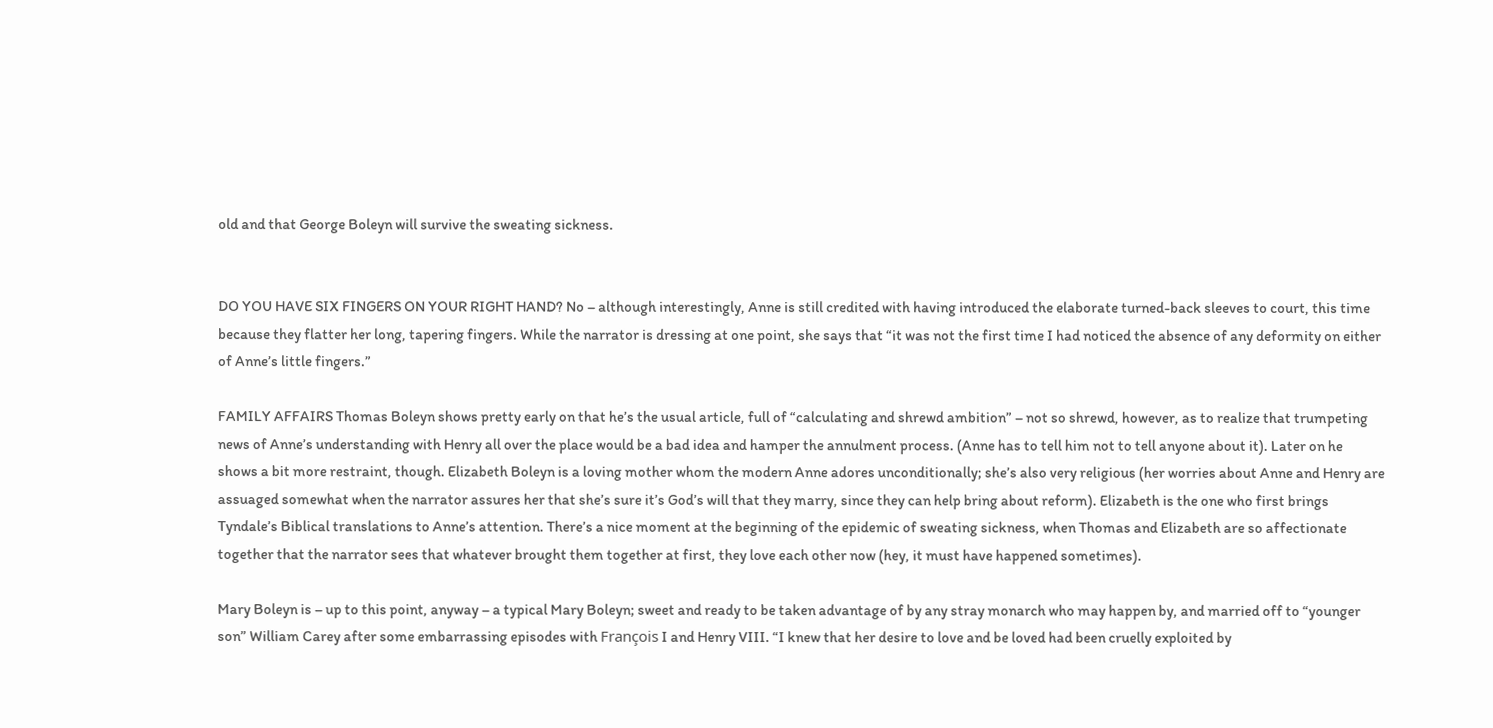old and that George Boleyn will survive the sweating sickness.


DO YOU HAVE SIX FINGERS ON YOUR RIGHT HAND? No – although interestingly, Anne is still credited with having introduced the elaborate turned-back sleeves to court, this time because they flatter her long, tapering fingers. While the narrator is dressing at one point, she says that “it was not the first time I had noticed the absence of any deformity on either of Anne’s little fingers.”

FAMILY AFFAIRS Thomas Boleyn shows pretty early on that he’s the usual article, full of “calculating and shrewd ambition” – not so shrewd, however, as to realize that trumpeting news of Anne’s understanding with Henry all over the place would be a bad idea and hamper the annulment process. (Anne has to tell him not to tell anyone about it). Later on he shows a bit more restraint, though. Elizabeth Boleyn is a loving mother whom the modern Anne adores unconditionally; she’s also very religious (her worries about Anne and Henry are assuaged somewhat when the narrator assures her that she’s sure it’s God’s will that they marry, since they can help bring about reform). Elizabeth is the one who first brings Tyndale’s Biblical translations to Anne’s attention. There’s a nice moment at the beginning of the epidemic of sweating sickness, when Thomas and Elizabeth are so affectionate together that the narrator sees that whatever brought them together at first, they love each other now (hey, it must have happened sometimes).

Mary Boleyn is – up to this point, anyway – a typical Mary Boleyn; sweet and ready to be taken advantage of by any stray monarch who may happen by, and married off to “younger son” William Carey after some embarrassing episodes with François I and Henry VIII. “I knew that her desire to love and be loved had been cruelly exploited by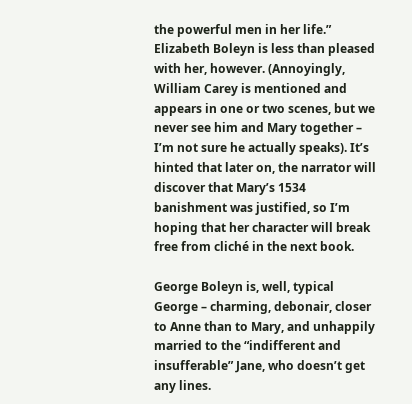the powerful men in her life.” Elizabeth Boleyn is less than pleased with her, however. (Annoyingly, William Carey is mentioned and appears in one or two scenes, but we never see him and Mary together – I’m not sure he actually speaks). It’s hinted that later on, the narrator will discover that Mary’s 1534 banishment was justified, so I’m hoping that her character will break free from cliché in the next book.

George Boleyn is, well, typical George – charming, debonair, closer to Anne than to Mary, and unhappily married to the “indifferent and insufferable” Jane, who doesn’t get any lines.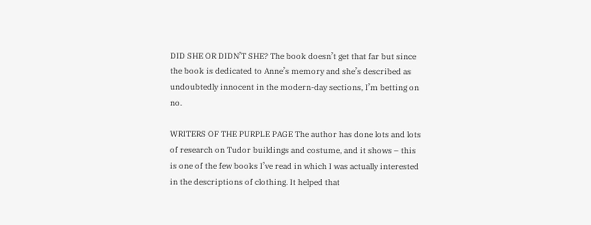DID SHE OR DIDN’T SHE? The book doesn’t get that far but since the book is dedicated to Anne’s memory and she’s described as undoubtedly innocent in the modern-day sections, I’m betting on no.

WRITERS OF THE PURPLE PAGE The author has done lots and lots of research on Tudor buildings and costume, and it shows – this is one of the few books I’ve read in which I was actually interested in the descriptions of clothing. It helped that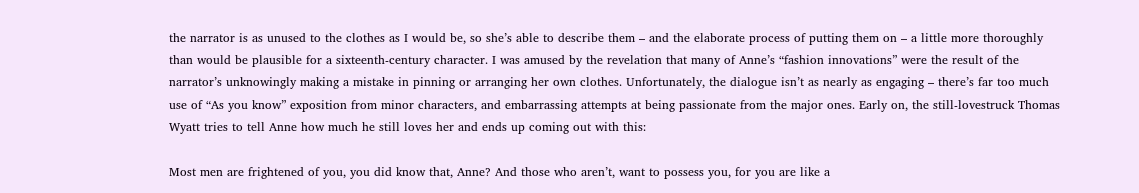the narrator is as unused to the clothes as I would be, so she’s able to describe them – and the elaborate process of putting them on – a little more thoroughly than would be plausible for a sixteenth-century character. I was amused by the revelation that many of Anne’s “fashion innovations” were the result of the narrator’s unknowingly making a mistake in pinning or arranging her own clothes. Unfortunately, the dialogue isn’t as nearly as engaging – there’s far too much use of “As you know” exposition from minor characters, and embarrassing attempts at being passionate from the major ones. Early on, the still-lovestruck Thomas Wyatt tries to tell Anne how much he still loves her and ends up coming out with this:

Most men are frightened of you, you did know that, Anne? And those who aren’t, want to possess you, for you are like a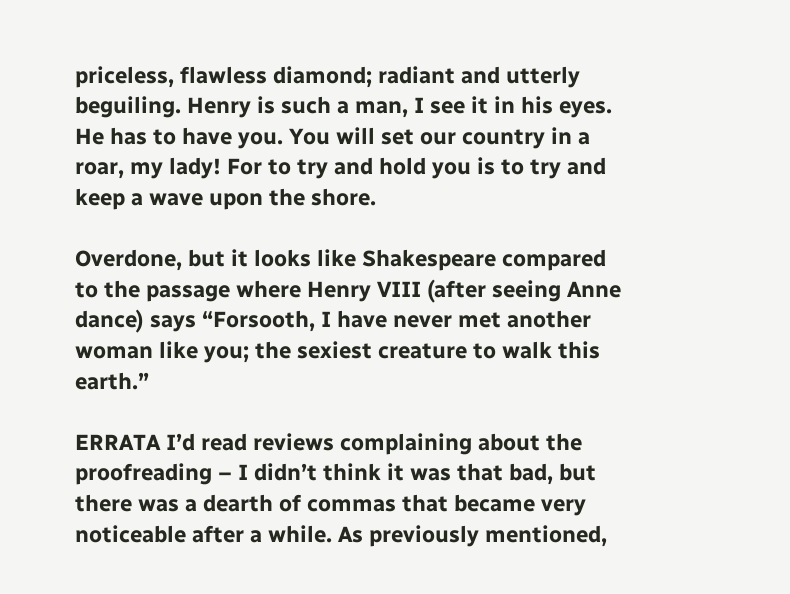priceless, flawless diamond; radiant and utterly beguiling. Henry is such a man, I see it in his eyes. He has to have you. You will set our country in a roar, my lady! For to try and hold you is to try and keep a wave upon the shore.

Overdone, but it looks like Shakespeare compared to the passage where Henry VIII (after seeing Anne dance) says “Forsooth, I have never met another woman like you; the sexiest creature to walk this earth.”

ERRATA I’d read reviews complaining about the proofreading – I didn’t think it was that bad, but there was a dearth of commas that became very noticeable after a while. As previously mentioned,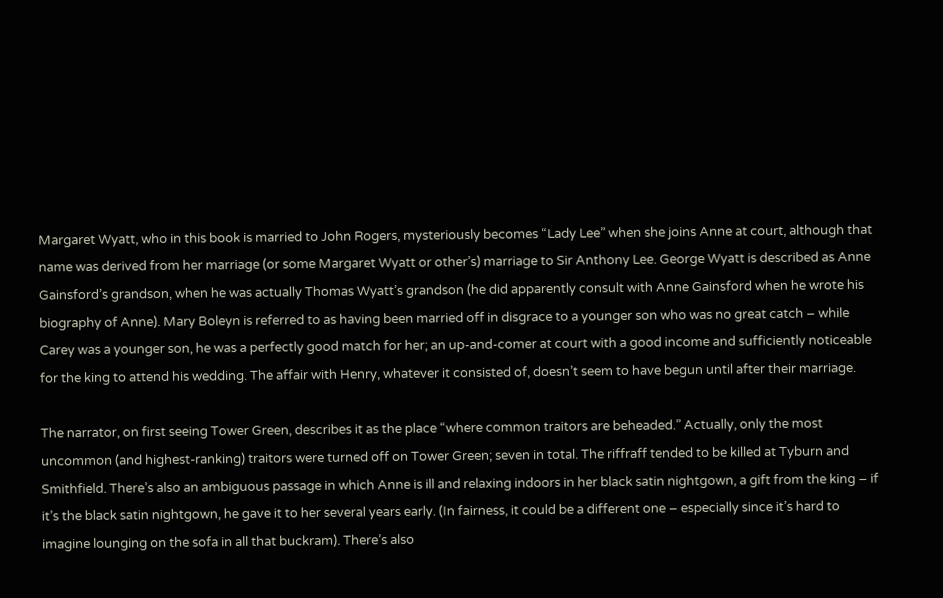Margaret Wyatt, who in this book is married to John Rogers, mysteriously becomes “Lady Lee” when she joins Anne at court, although that name was derived from her marriage (or some Margaret Wyatt or other’s) marriage to Sir Anthony Lee. George Wyatt is described as Anne Gainsford’s grandson, when he was actually Thomas Wyatt’s grandson (he did apparently consult with Anne Gainsford when he wrote his biography of Anne). Mary Boleyn is referred to as having been married off in disgrace to a younger son who was no great catch – while Carey was a younger son, he was a perfectly good match for her; an up-and-comer at court with a good income and sufficiently noticeable for the king to attend his wedding. The affair with Henry, whatever it consisted of, doesn’t seem to have begun until after their marriage.

The narrator, on first seeing Tower Green, describes it as the place “where common traitors are beheaded.” Actually, only the most uncommon (and highest-ranking) traitors were turned off on Tower Green; seven in total. The riffraff tended to be killed at Tyburn and Smithfield. There’s also an ambiguous passage in which Anne is ill and relaxing indoors in her black satin nightgown, a gift from the king – if it’s the black satin nightgown, he gave it to her several years early. (In fairness, it could be a different one – especially since it’s hard to imagine lounging on the sofa in all that buckram). There’s also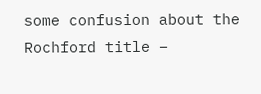some confusion about the Rochford title –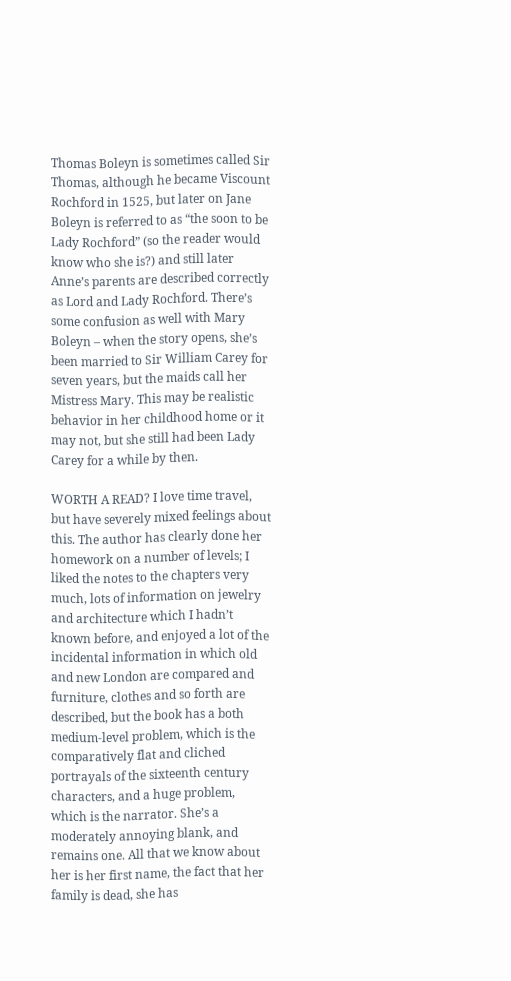Thomas Boleyn is sometimes called Sir Thomas, although he became Viscount Rochford in 1525, but later on Jane Boleyn is referred to as “the soon to be Lady Rochford” (so the reader would know who she is?) and still later Anne’s parents are described correctly as Lord and Lady Rochford. There’s some confusion as well with Mary Boleyn – when the story opens, she’s been married to Sir William Carey for seven years, but the maids call her Mistress Mary. This may be realistic behavior in her childhood home or it may not, but she still had been Lady Carey for a while by then.

WORTH A READ? I love time travel, but have severely mixed feelings about this. The author has clearly done her homework on a number of levels; I liked the notes to the chapters very much, lots of information on jewelry and architecture which I hadn’t known before, and enjoyed a lot of the incidental information in which old and new London are compared and furniture, clothes and so forth are described, but the book has a both medium-level problem, which is the comparatively flat and cliched portrayals of the sixteenth century characters, and a huge problem, which is the narrator. She’s a moderately annoying blank, and remains one. All that we know about her is her first name, the fact that her family is dead, she has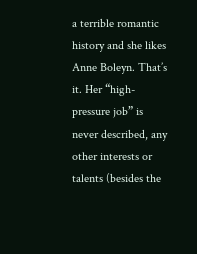a terrible romantic history and she likes Anne Boleyn. That’s it. Her “high-pressure job” is never described, any other interests or talents (besides the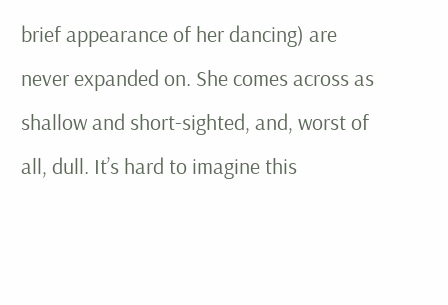brief appearance of her dancing) are never expanded on. She comes across as shallow and short-sighted, and, worst of all, dull. It’s hard to imagine this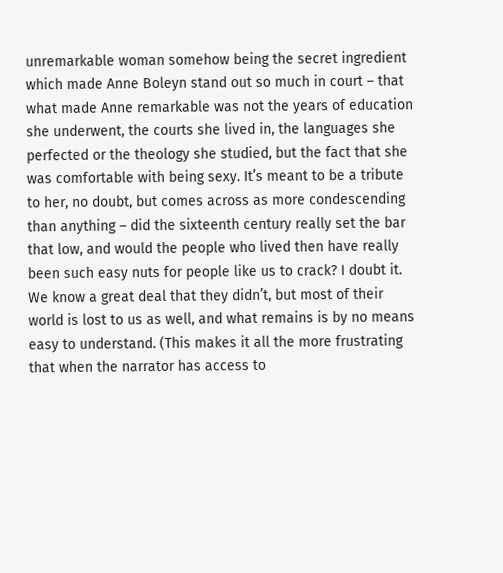unremarkable woman somehow being the secret ingredient which made Anne Boleyn stand out so much in court – that what made Anne remarkable was not the years of education she underwent, the courts she lived in, the languages she perfected or the theology she studied, but the fact that she was comfortable with being sexy. It’s meant to be a tribute to her, no doubt, but comes across as more condescending than anything – did the sixteenth century really set the bar that low, and would the people who lived then have really been such easy nuts for people like us to crack? I doubt it. We know a great deal that they didn’t, but most of their world is lost to us as well, and what remains is by no means easy to understand. (This makes it all the more frustrating that when the narrator has access to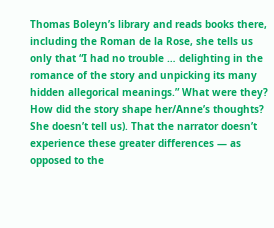Thomas Boleyn’s library and reads books there, including the Roman de la Rose, she tells us only that “I had no trouble … delighting in the romance of the story and unpicking its many hidden allegorical meanings.” What were they? How did the story shape her/Anne’s thoughts? She doesn’t tell us). That the narrator doesn’t experience these greater differences — as opposed to the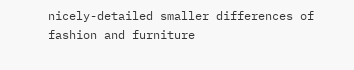nicely-detailed smaller differences of fashion and furniture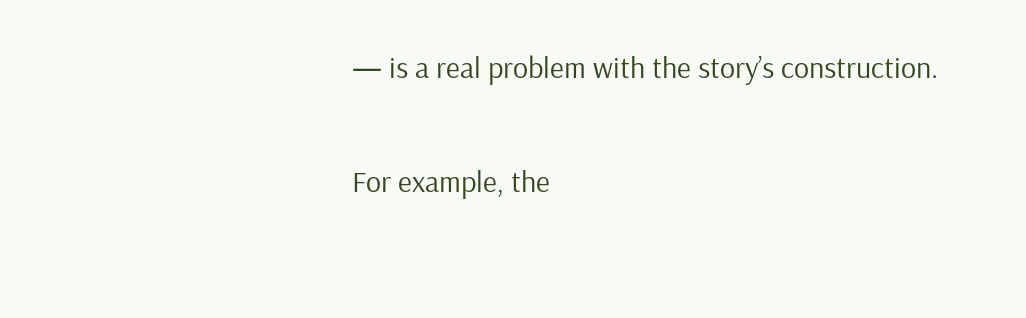— is a real problem with the story’s construction.

For example, the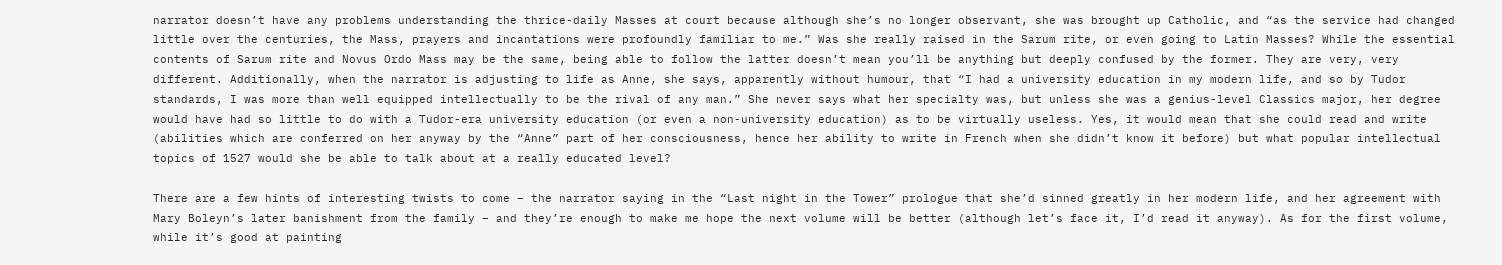narrator doesn’t have any problems understanding the thrice-daily Masses at court because although she’s no longer observant, she was brought up Catholic, and “as the service had changed little over the centuries, the Mass, prayers and incantations were profoundly familiar to me.” Was she really raised in the Sarum rite, or even going to Latin Masses? While the essential contents of Sarum rite and Novus Ordo Mass may be the same, being able to follow the latter doesn’t mean you’ll be anything but deeply confused by the former. They are very, very different. Additionally, when the narrator is adjusting to life as Anne, she says, apparently without humour, that “I had a university education in my modern life, and so by Tudor standards, I was more than well equipped intellectually to be the rival of any man.” She never says what her specialty was, but unless she was a genius-level Classics major, her degree would have had so little to do with a Tudor-era university education (or even a non-university education) as to be virtually useless. Yes, it would mean that she could read and write (abilities which are conferred on her anyway by the “Anne” part of her consciousness, hence her ability to write in French when she didn’t know it before) but what popular intellectual topics of 1527 would she be able to talk about at a really educated level?

There are a few hints of interesting twists to come – the narrator saying in the “Last night in the Tower” prologue that she’d sinned greatly in her modern life, and her agreement with Mary Boleyn’s later banishment from the family – and they’re enough to make me hope the next volume will be better (although let’s face it, I’d read it anyway). As for the first volume, while it’s good at painting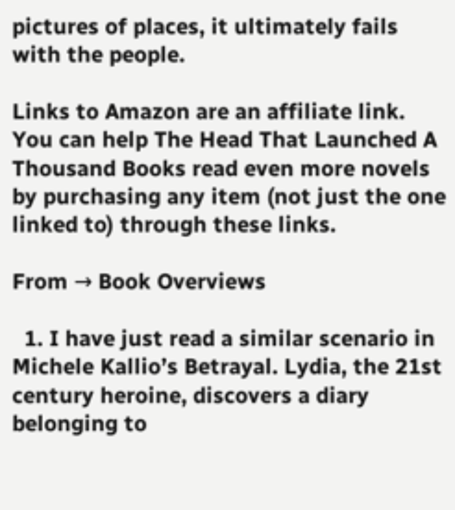pictures of places, it ultimately fails with the people.

Links to Amazon are an affiliate link. You can help The Head That Launched A Thousand Books read even more novels by purchasing any item (not just the one linked to) through these links.

From → Book Overviews

  1. I have just read a similar scenario in Michele Kallio’s Betrayal. Lydia, the 21st century heroine, discovers a diary belonging to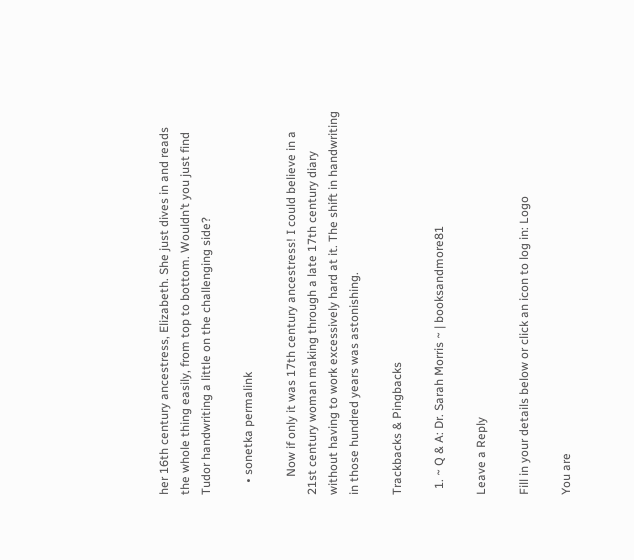her 16th century ancestress, Elizabeth. She just dives in and reads the whole thing easily, from top to bottom. Wouldn’t you just find Tudor handwriting a little on the challenging side?

    • sonetka permalink

      Now if only it was 17th century ancestress! I could believe in a 21st century woman making through a late 17th century diary without having to work excessively hard at it. The shift in handwriting in those hundred years was astonishing.

Trackbacks & Pingbacks

  1. ~ Q & A: Dr. Sarah Morris ~ | booksandmore81

Leave a Reply

Fill in your details below or click an icon to log in: Logo

You are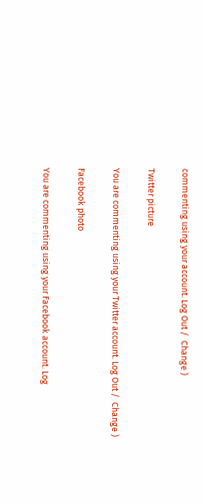commenting using your account. Log Out /  Change )

Twitter picture

You are commenting using your Twitter account. Log Out /  Change )

Facebook photo

You are commenting using your Facebook account. Log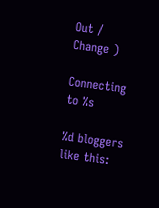Out /  Change )

Connecting to %s

%d bloggers like this: